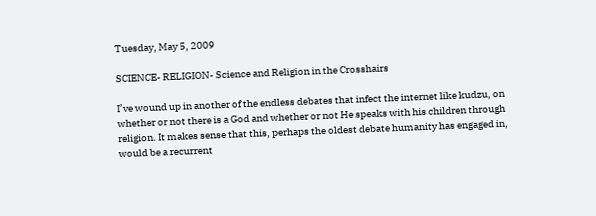Tuesday, May 5, 2009

SCIENCE- RELIGION- Science and Religion in the Crosshairs

I’ve wound up in another of the endless debates that infect the internet like kudzu, on whether or not there is a God and whether or not He speaks with his children through religion. It makes sense that this, perhaps the oldest debate humanity has engaged in, would be a recurrent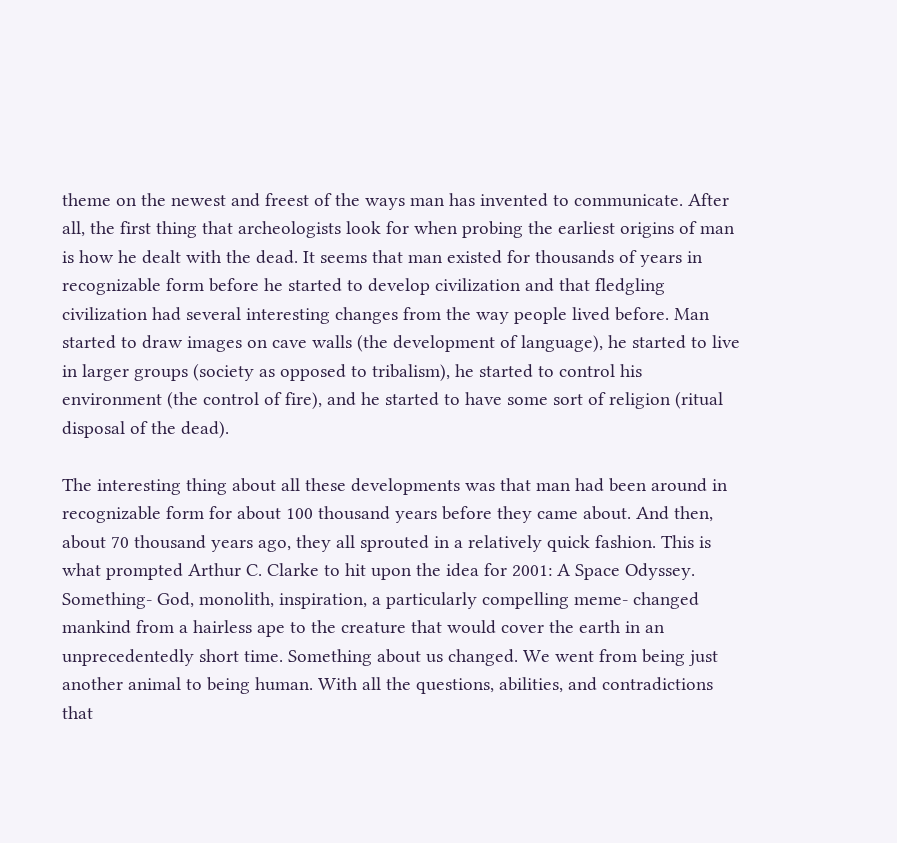theme on the newest and freest of the ways man has invented to communicate. After all, the first thing that archeologists look for when probing the earliest origins of man is how he dealt with the dead. It seems that man existed for thousands of years in recognizable form before he started to develop civilization and that fledgling civilization had several interesting changes from the way people lived before. Man started to draw images on cave walls (the development of language), he started to live in larger groups (society as opposed to tribalism), he started to control his environment (the control of fire), and he started to have some sort of religion (ritual disposal of the dead).

The interesting thing about all these developments was that man had been around in recognizable form for about 100 thousand years before they came about. And then, about 70 thousand years ago, they all sprouted in a relatively quick fashion. This is what prompted Arthur C. Clarke to hit upon the idea for 2001: A Space Odyssey. Something- God, monolith, inspiration, a particularly compelling meme- changed mankind from a hairless ape to the creature that would cover the earth in an unprecedentedly short time. Something about us changed. We went from being just another animal to being human. With all the questions, abilities, and contradictions that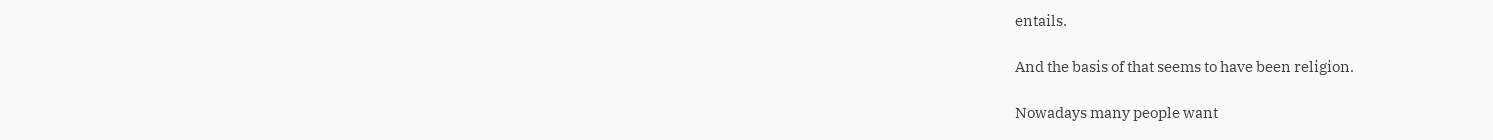entails.

And the basis of that seems to have been religion.

Nowadays many people want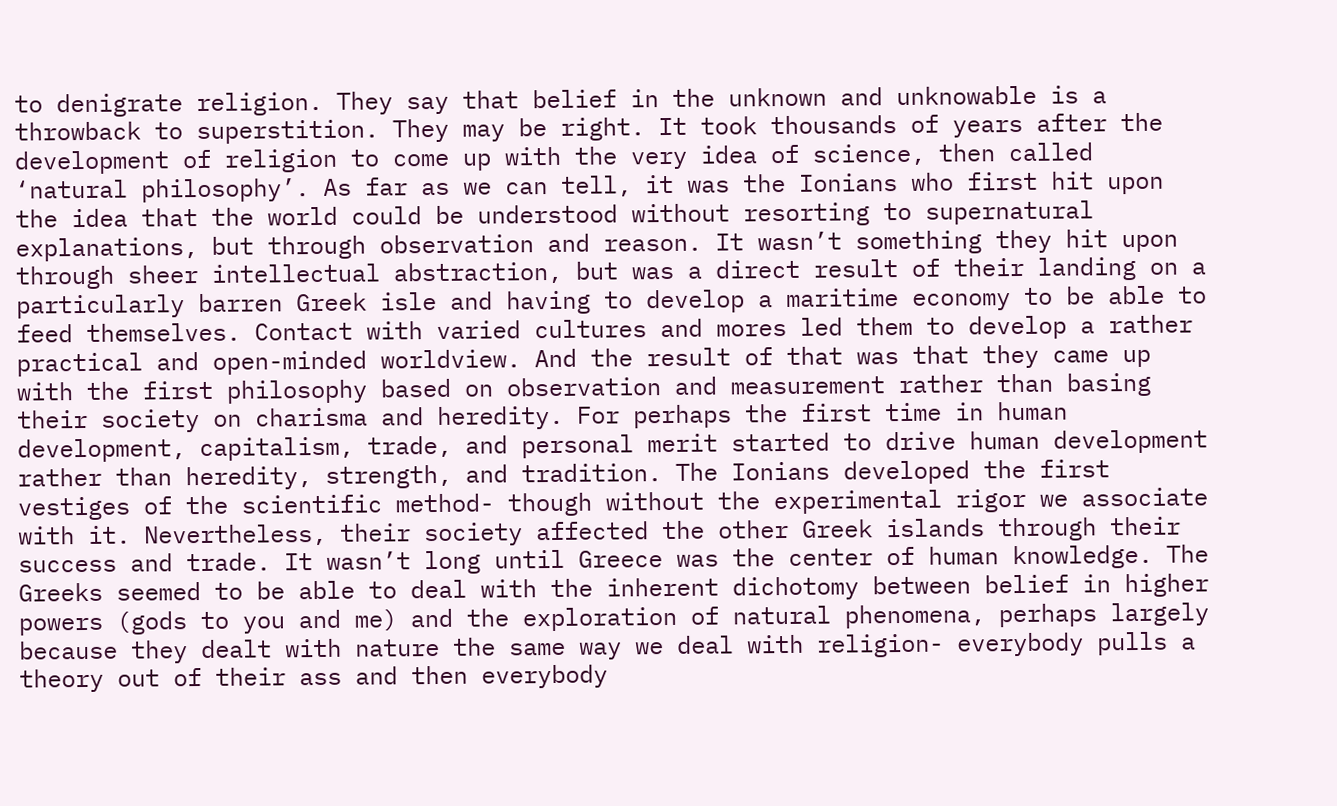to denigrate religion. They say that belief in the unknown and unknowable is a throwback to superstition. They may be right. It took thousands of years after the development of religion to come up with the very idea of science, then called ‘natural philosophy’. As far as we can tell, it was the Ionians who first hit upon the idea that the world could be understood without resorting to supernatural explanations, but through observation and reason. It wasn’t something they hit upon through sheer intellectual abstraction, but was a direct result of their landing on a particularly barren Greek isle and having to develop a maritime economy to be able to feed themselves. Contact with varied cultures and mores led them to develop a rather practical and open-minded worldview. And the result of that was that they came up with the first philosophy based on observation and measurement rather than basing their society on charisma and heredity. For perhaps the first time in human development, capitalism, trade, and personal merit started to drive human development rather than heredity, strength, and tradition. The Ionians developed the first vestiges of the scientific method- though without the experimental rigor we associate with it. Nevertheless, their society affected the other Greek islands through their success and trade. It wasn’t long until Greece was the center of human knowledge. The Greeks seemed to be able to deal with the inherent dichotomy between belief in higher powers (gods to you and me) and the exploration of natural phenomena, perhaps largely because they dealt with nature the same way we deal with religion- everybody pulls a theory out of their ass and then everybody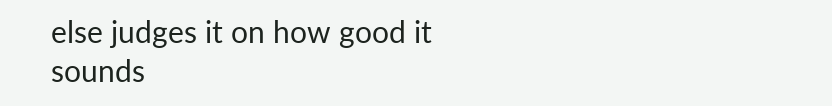else judges it on how good it sounds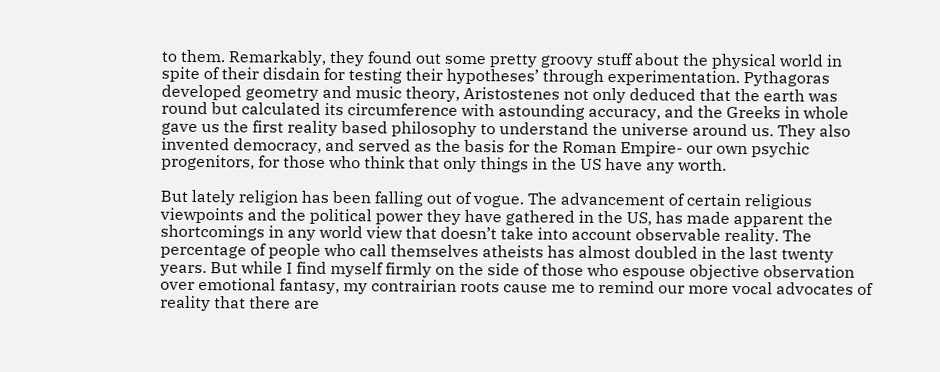to them. Remarkably, they found out some pretty groovy stuff about the physical world in spite of their disdain for testing their hypotheses’ through experimentation. Pythagoras developed geometry and music theory, Aristostenes not only deduced that the earth was round but calculated its circumference with astounding accuracy, and the Greeks in whole gave us the first reality based philosophy to understand the universe around us. They also invented democracy, and served as the basis for the Roman Empire- our own psychic progenitors, for those who think that only things in the US have any worth.

But lately religion has been falling out of vogue. The advancement of certain religious viewpoints and the political power they have gathered in the US, has made apparent the shortcomings in any world view that doesn’t take into account observable reality. The percentage of people who call themselves atheists has almost doubled in the last twenty years. But while I find myself firmly on the side of those who espouse objective observation over emotional fantasy, my contrairian roots cause me to remind our more vocal advocates of reality that there are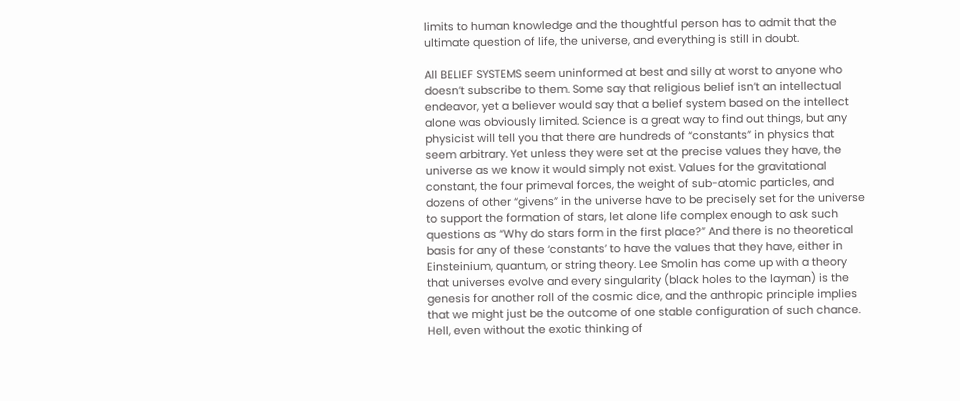limits to human knowledge and the thoughtful person has to admit that the ultimate question of life, the universe, and everything is still in doubt.

All BELIEF SYSTEMS seem uninformed at best and silly at worst to anyone who doesn’t subscribe to them. Some say that religious belief isn’t an intellectual endeavor, yet a believer would say that a belief system based on the intellect alone was obviously limited. Science is a great way to find out things, but any physicist will tell you that there are hundreds of “constants” in physics that seem arbitrary. Yet unless they were set at the precise values they have, the universe as we know it would simply not exist. Values for the gravitational constant, the four primeval forces, the weight of sub-atomic particles, and dozens of other “givens” in the universe have to be precisely set for the universe to support the formation of stars, let alone life complex enough to ask such questions as “Why do stars form in the first place?” And there is no theoretical basis for any of these ‘constants’ to have the values that they have, either in Einsteinium, quantum, or string theory. Lee Smolin has come up with a theory that universes evolve and every singularity (black holes to the layman) is the genesis for another roll of the cosmic dice, and the anthropic principle implies that we might just be the outcome of one stable configuration of such chance. Hell, even without the exotic thinking of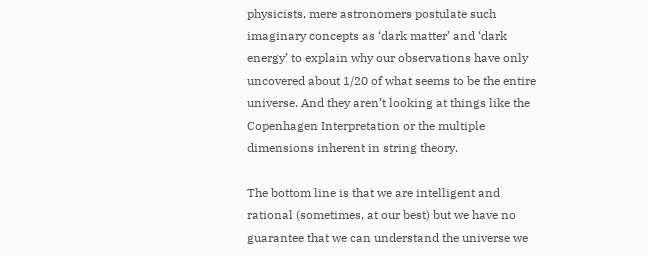physicists, mere astronomers postulate such imaginary concepts as ‘dark matter’ and ‘dark energy’ to explain why our observations have only uncovered about 1/20 of what seems to be the entire universe. And they aren’t looking at things like the Copenhagen Interpretation or the multiple dimensions inherent in string theory.

The bottom line is that we are intelligent and rational (sometimes, at our best) but we have no guarantee that we can understand the universe we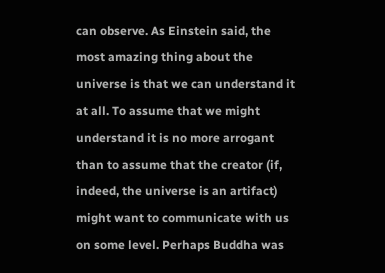can observe. As Einstein said, the most amazing thing about the universe is that we can understand it at all. To assume that we might understand it is no more arrogant than to assume that the creator (if, indeed, the universe is an artifact) might want to communicate with us on some level. Perhaps Buddha was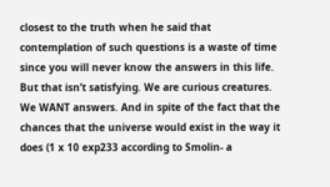closest to the truth when he said that contemplation of such questions is a waste of time since you will never know the answers in this life. But that isn’t satisfying. We are curious creatures. We WANT answers. And in spite of the fact that the chances that the universe would exist in the way it does (1 x 10 exp233 according to Smolin- a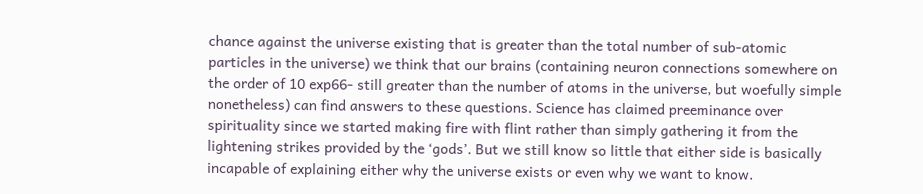chance against the universe existing that is greater than the total number of sub-atomic particles in the universe) we think that our brains (containing neuron connections somewhere on the order of 10 exp66- still greater than the number of atoms in the universe, but woefully simple nonetheless) can find answers to these questions. Science has claimed preeminance over spirituality since we started making fire with flint rather than simply gathering it from the lightening strikes provided by the ‘gods’. But we still know so little that either side is basically incapable of explaining either why the universe exists or even why we want to know.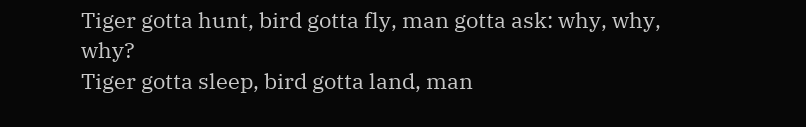Tiger gotta hunt, bird gotta fly, man gotta ask: why, why, why?
Tiger gotta sleep, bird gotta land, man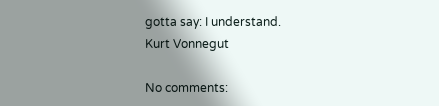gotta say: I understand.
Kurt Vonnegut

No comments: